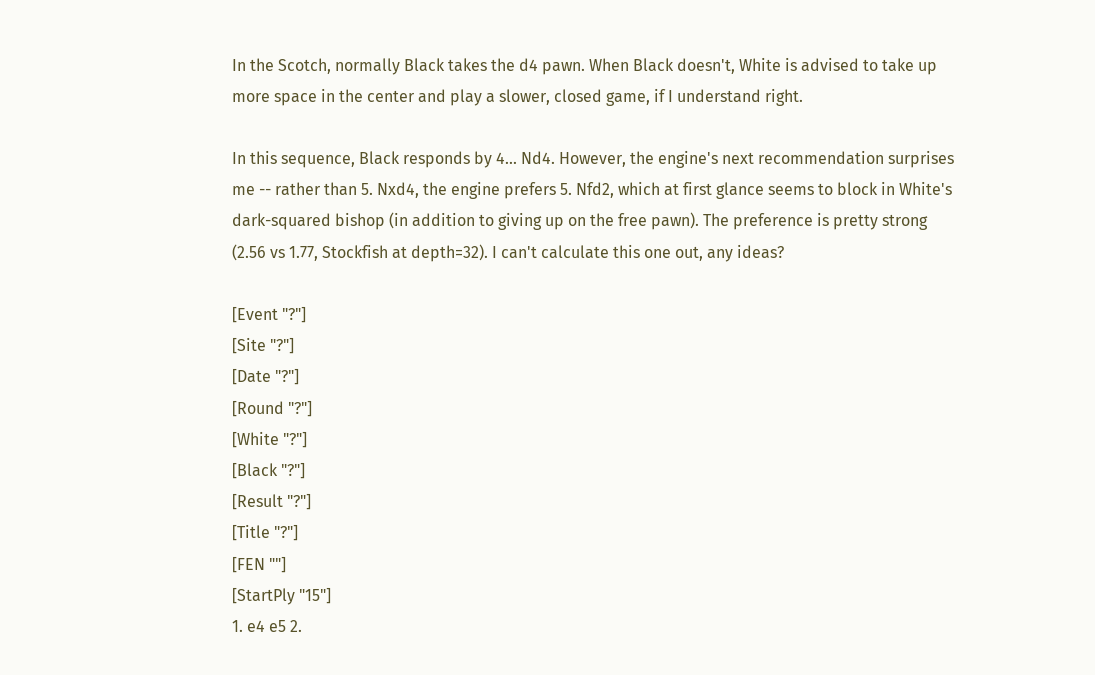In the Scotch, normally Black takes the d4 pawn. When Black doesn't, White is advised to take up more space in the center and play a slower, closed game, if I understand right.

In this sequence, Black responds by 4... Nd4. However, the engine's next recommendation surprises me -- rather than 5. Nxd4, the engine prefers 5. Nfd2, which at first glance seems to block in White's dark-squared bishop (in addition to giving up on the free pawn). The preference is pretty strong (2.56 vs 1.77, Stockfish at depth=32). I can't calculate this one out, any ideas?

[Event "?"]
[Site "?"]
[Date "?"]
[Round "?"]
[White "?"]
[Black "?"]
[Result "?"]
[Title "?"]
[FEN ""]
[StartPly "15"]
1. e4 e5 2.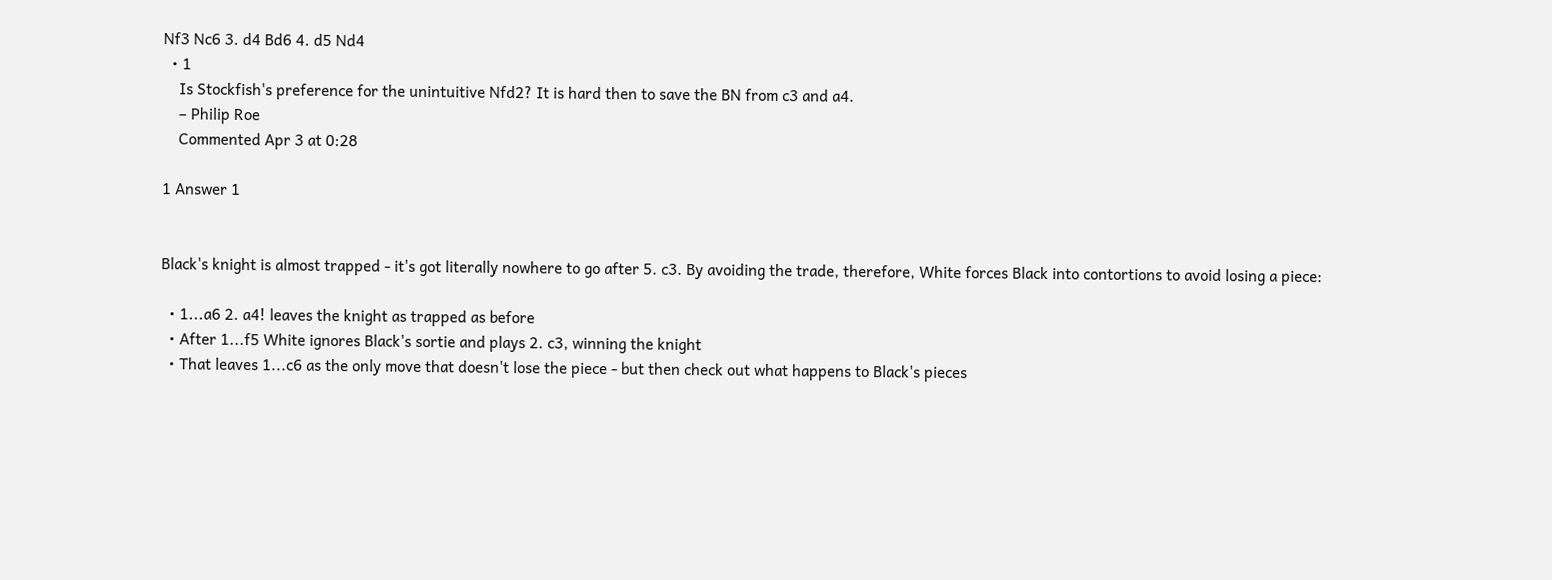Nf3 Nc6 3. d4 Bd6 4. d5 Nd4
  • 1
    Is Stockfish's preference for the unintuitive Nfd2? It is hard then to save the BN from c3 and a4.
    – Philip Roe
    Commented Apr 3 at 0:28

1 Answer 1


Black's knight is almost trapped - it's got literally nowhere to go after 5. c3. By avoiding the trade, therefore, White forces Black into contortions to avoid losing a piece:

  • 1...a6 2. a4! leaves the knight as trapped as before
  • After 1...f5 White ignores Black's sortie and plays 2. c3, winning the knight
  • That leaves 1...c6 as the only move that doesn't lose the piece - but then check out what happens to Black's pieces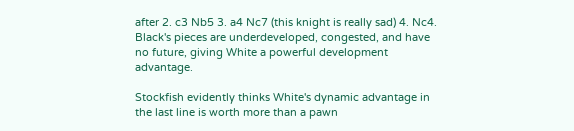after 2. c3 Nb5 3. a4 Nc7 (this knight is really sad) 4. Nc4. Black's pieces are underdeveloped, congested, and have no future, giving White a powerful development advantage.

Stockfish evidently thinks White's dynamic advantage in the last line is worth more than a pawn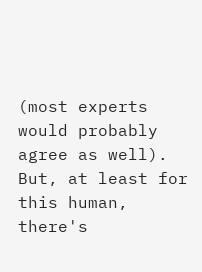(most experts would probably agree as well). But, at least for this human, there's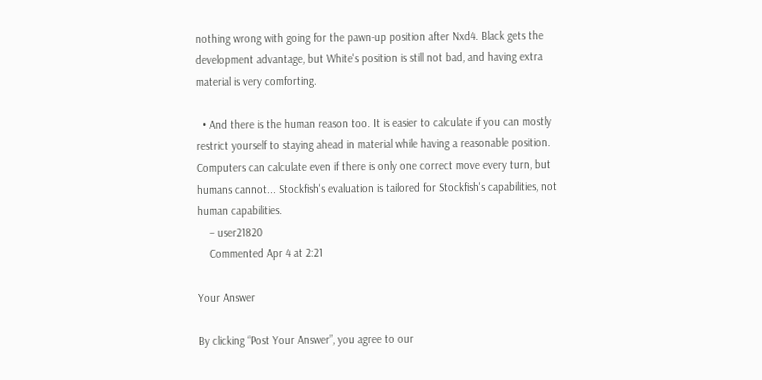nothing wrong with going for the pawn-up position after Nxd4. Black gets the development advantage, but White's position is still not bad, and having extra material is very comforting.

  • And there is the human reason too. It is easier to calculate if you can mostly restrict yourself to staying ahead in material while having a reasonable position. Computers can calculate even if there is only one correct move every turn, but humans cannot... Stockfish's evaluation is tailored for Stockfish's capabilities, not human capabilities.
    – user21820
    Commented Apr 4 at 2:21

Your Answer

By clicking “Post Your Answer”, you agree to our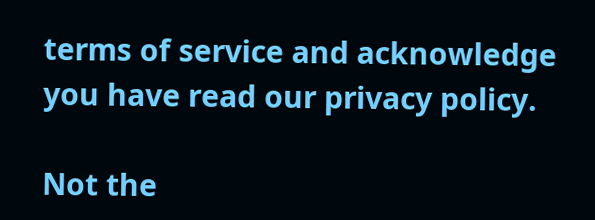terms of service and acknowledge you have read our privacy policy.

Not the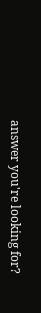answer you're looking for?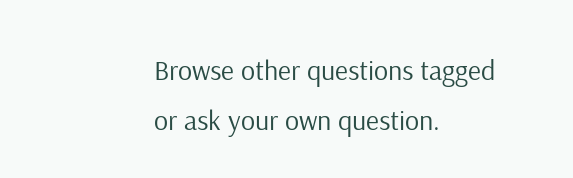Browse other questions tagged or ask your own question.